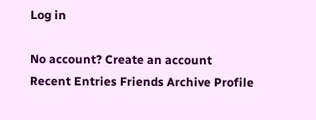Log in

No account? Create an account
Recent Entries Friends Archive Profile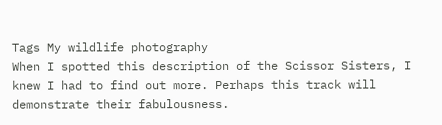Tags My wildlife photography
When I spotted this description of the Scissor Sisters, I knew I had to find out more. Perhaps this track will demonstrate their fabulousness.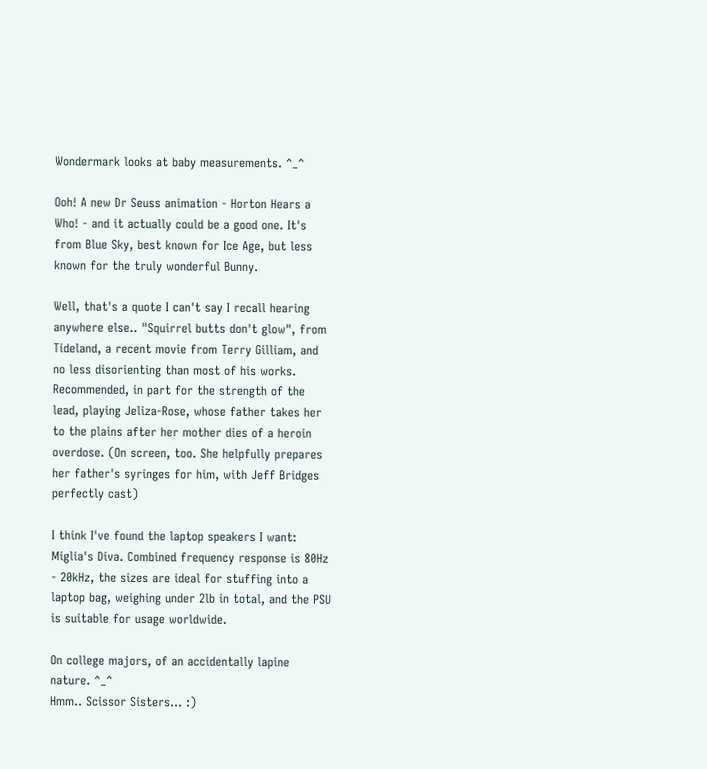Wondermark looks at baby measurements. ^_^

Ooh! A new Dr Seuss animation - Horton Hears a Who! - and it actually could be a good one. It's from Blue Sky, best known for Ice Age, but less known for the truly wonderful Bunny.

Well, that's a quote I can't say I recall hearing anywhere else.. "Squirrel butts don't glow", from Tideland, a recent movie from Terry Gilliam, and no less disorienting than most of his works. Recommended, in part for the strength of the lead, playing Jeliza-Rose, whose father takes her to the plains after her mother dies of a heroin overdose. (On screen, too. She helpfully prepares her father's syringes for him, with Jeff Bridges perfectly cast)

I think I've found the laptop speakers I want: Miglia's Diva. Combined frequency response is 80Hz - 20kHz, the sizes are ideal for stuffing into a laptop bag, weighing under 2lb in total, and the PSU is suitable for usage worldwide.

On college majors, of an accidentally lapine nature. ^_^
Hmm.. Scissor Sisters... :)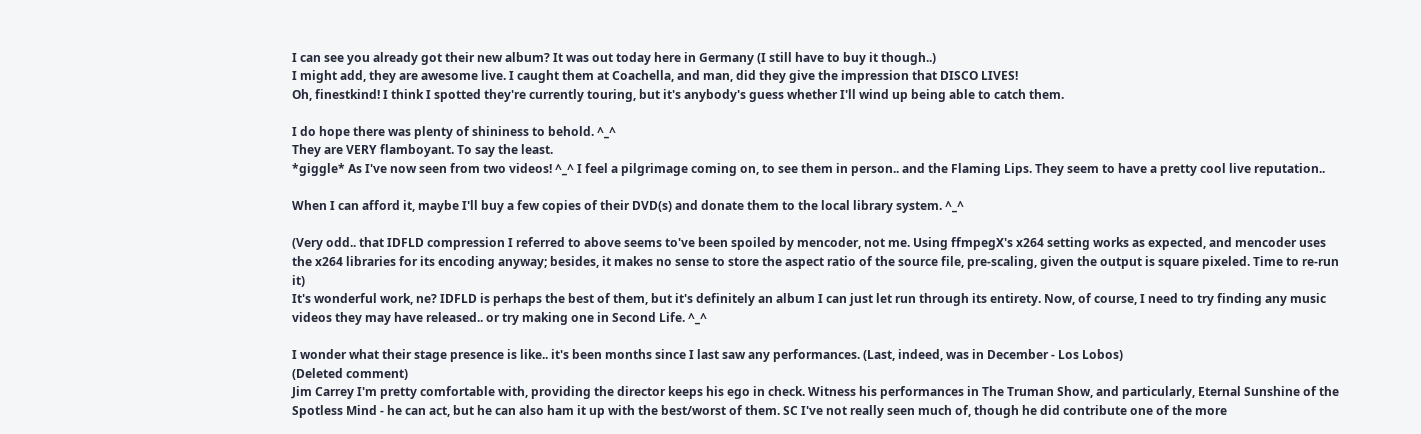I can see you already got their new album? It was out today here in Germany (I still have to buy it though..)
I might add, they are awesome live. I caught them at Coachella, and man, did they give the impression that DISCO LIVES!
Oh, finestkind! I think I spotted they're currently touring, but it's anybody's guess whether I'll wind up being able to catch them.

I do hope there was plenty of shininess to behold. ^_^
They are VERY flamboyant. To say the least.
*giggle* As I've now seen from two videos! ^_^ I feel a pilgrimage coming on, to see them in person.. and the Flaming Lips. They seem to have a pretty cool live reputation..

When I can afford it, maybe I'll buy a few copies of their DVD(s) and donate them to the local library system. ^_^

(Very odd.. that IDFLD compression I referred to above seems to've been spoiled by mencoder, not me. Using ffmpegX's x264 setting works as expected, and mencoder uses the x264 libraries for its encoding anyway; besides, it makes no sense to store the aspect ratio of the source file, pre-scaling, given the output is square pixeled. Time to re-run it)
It's wonderful work, ne? IDFLD is perhaps the best of them, but it's definitely an album I can just let run through its entirety. Now, of course, I need to try finding any music videos they may have released.. or try making one in Second Life. ^_^

I wonder what their stage presence is like.. it's been months since I last saw any performances. (Last, indeed, was in December - Los Lobos)
(Deleted comment)
Jim Carrey I'm pretty comfortable with, providing the director keeps his ego in check. Witness his performances in The Truman Show, and particularly, Eternal Sunshine of the Spotless Mind - he can act, but he can also ham it up with the best/worst of them. SC I've not really seen much of, though he did contribute one of the more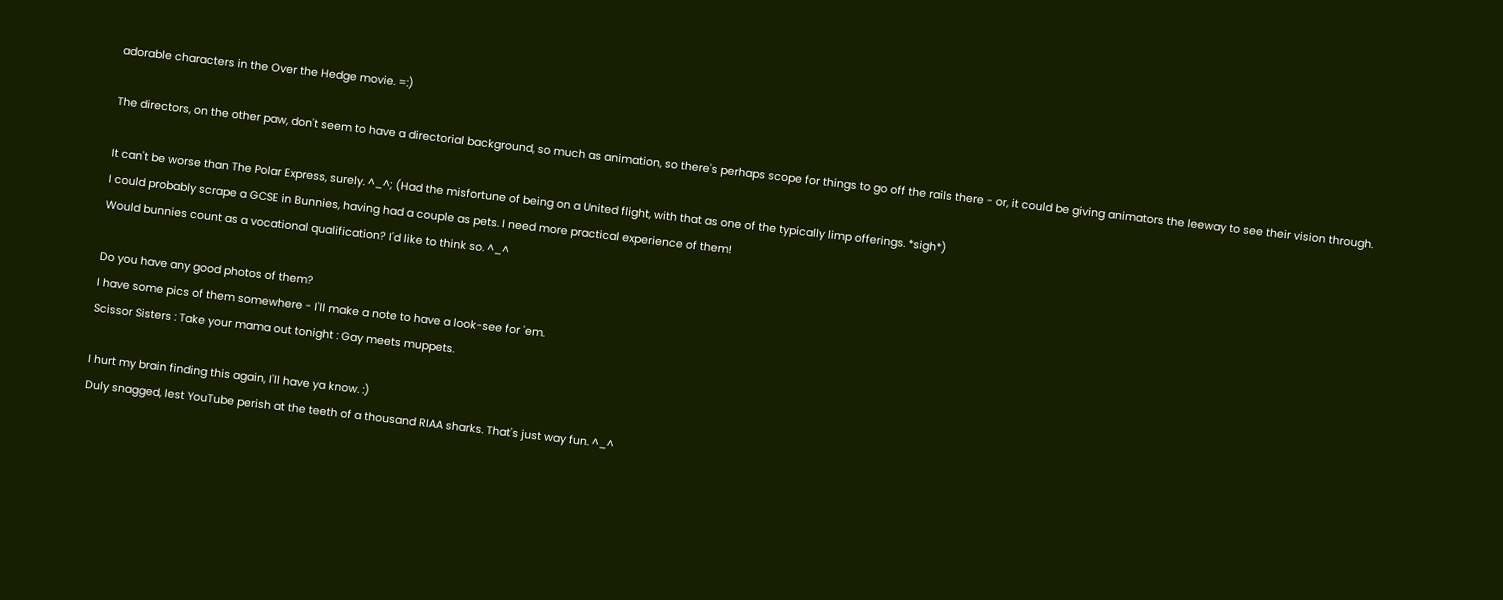adorable characters in the Over the Hedge movie. =:)

The directors, on the other paw, don't seem to have a directorial background, so much as animation, so there's perhaps scope for things to go off the rails there - or, it could be giving animators the leeway to see their vision through.

It can't be worse than The Polar Express, surely. ^_^; (Had the misfortune of being on a United flight, with that as one of the typically limp offerings. *sigh*)
I could probably scrape a GCSE in Bunnies, having had a couple as pets. I need more practical experience of them!
Would bunnies count as a vocational qualification? I'd like to think so. ^_^

Do you have any good photos of them?
I have some pics of them somewhere - I'll make a note to have a look-see for 'em.
Scissor Sisters : Take your mama out tonight : Gay meets muppets.

I hurt my brain finding this again, I'll have ya know. :)
Duly snagged, lest YouTube perish at the teeth of a thousand RIAA sharks. That's just way fun. ^_^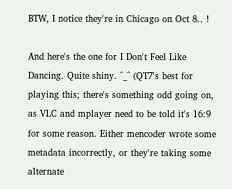BTW, I notice they're in Chicago on Oct 8.. !

And here's the one for I Don't Feel Like Dancing. Quite shiny. ^_^ (QT7's best for playing this; there's something odd going on, as VLC and mplayer need to be told it's 16:9 for some reason. Either mencoder wrote some metadata incorrectly, or they're taking some alternate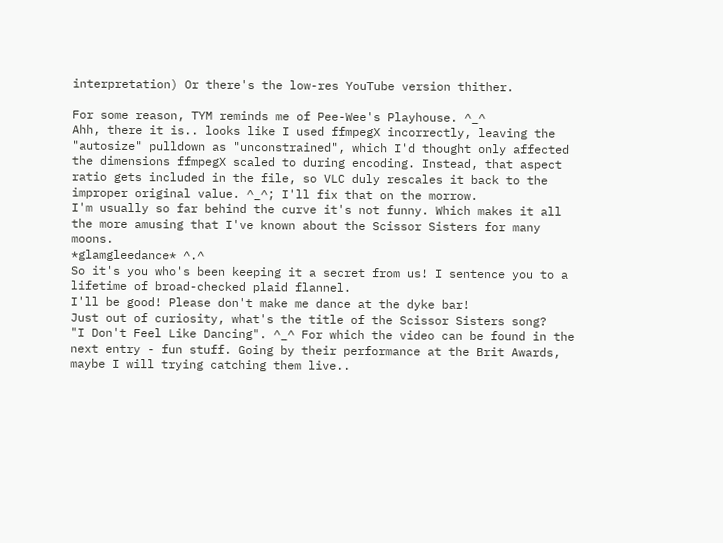interpretation) Or there's the low-res YouTube version thither.

For some reason, TYM reminds me of Pee-Wee's Playhouse. ^_^
Ahh, there it is.. looks like I used ffmpegX incorrectly, leaving the "autosize" pulldown as "unconstrained", which I'd thought only affected the dimensions ffmpegX scaled to during encoding. Instead, that aspect ratio gets included in the file, so VLC duly rescales it back to the improper original value. ^_^; I'll fix that on the morrow.
I'm usually so far behind the curve it's not funny. Which makes it all the more amusing that I've known about the Scissor Sisters for many moons.
*glamgleedance* ^.^
So it's you who's been keeping it a secret from us! I sentence you to a lifetime of broad-checked plaid flannel.
I'll be good! Please don't make me dance at the dyke bar!
Just out of curiosity, what's the title of the Scissor Sisters song?
"I Don't Feel Like Dancing". ^_^ For which the video can be found in the next entry - fun stuff. Going by their performance at the Brit Awards, maybe I will trying catching them live..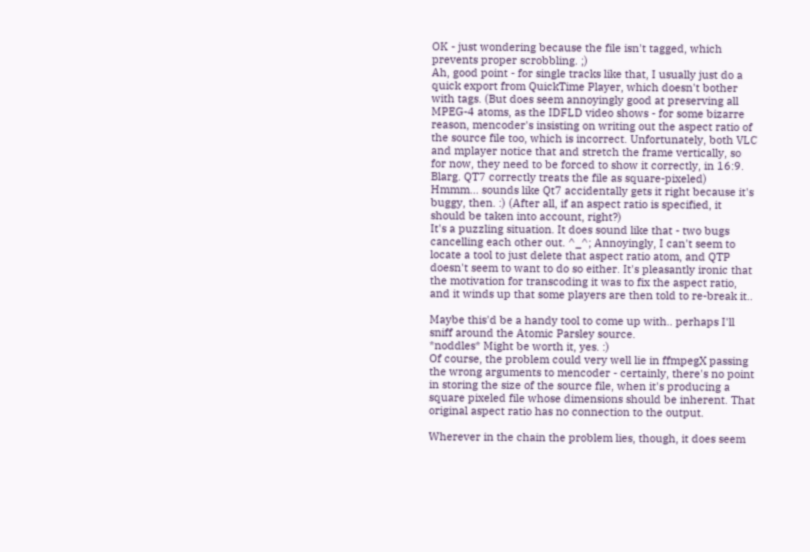OK - just wondering because the file isn't tagged, which prevents proper scrobbling. ;)
Ah, good point - for single tracks like that, I usually just do a quick export from QuickTime Player, which doesn't bother with tags. (But does seem annoyingly good at preserving all MPEG-4 atoms, as the IDFLD video shows - for some bizarre reason, mencoder's insisting on writing out the aspect ratio of the source file too, which is incorrect. Unfortunately, both VLC and mplayer notice that and stretch the frame vertically, so for now, they need to be forced to show it correctly, in 16:9. Blarg. QT7 correctly treats the file as square-pixeled)
Hmmm... sounds like Qt7 accidentally gets it right because it's buggy, then. :) (After all, if an aspect ratio is specified, it should be taken into account, right?)
It's a puzzling situation. It does sound like that - two bugs cancelling each other out. ^_^; Annoyingly, I can't seem to locate a tool to just delete that aspect ratio atom, and QTP doesn't seem to want to do so either. It's pleasantly ironic that the motivation for transcoding it was to fix the aspect ratio, and it winds up that some players are then told to re-break it..

Maybe this'd be a handy tool to come up with.. perhaps I'll sniff around the Atomic Parsley source.
*noddles* Might be worth it, yes. :)
Of course, the problem could very well lie in ffmpegX passing the wrong arguments to mencoder - certainly, there's no point in storing the size of the source file, when it's producing a square pixeled file whose dimensions should be inherent. That original aspect ratio has no connection to the output.

Wherever in the chain the problem lies, though, it does seem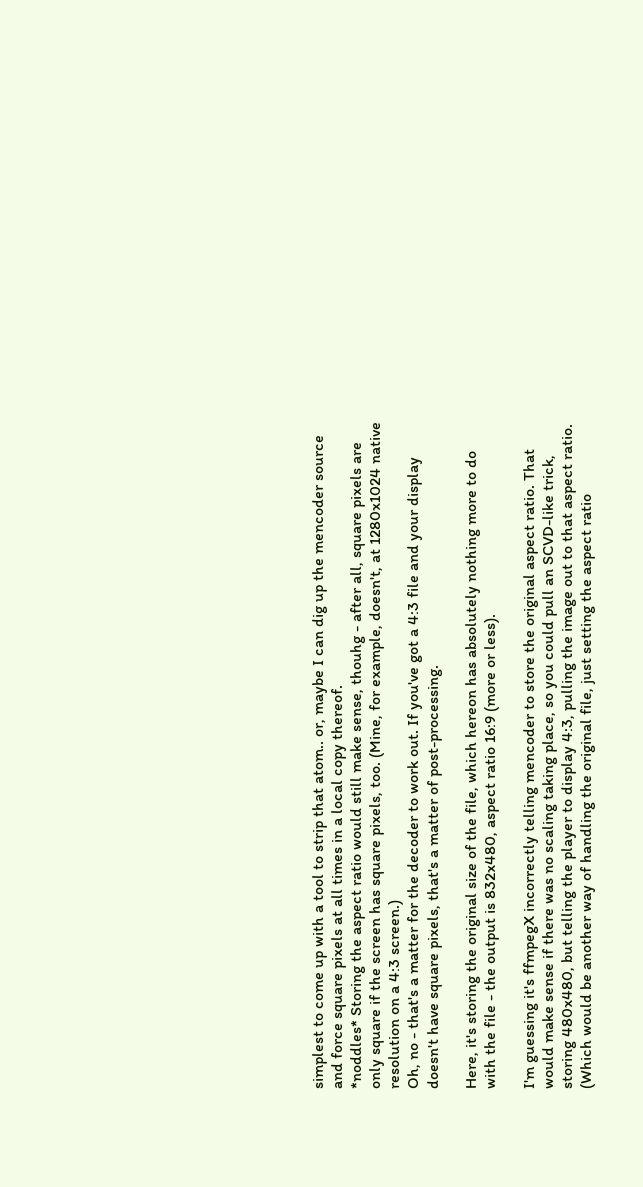simplest to come up with a tool to strip that atom.. or, maybe I can dig up the mencoder source and force square pixels at all times in a local copy thereof.
*noddles* Storing the aspect ratio would still make sense, thouhg - after all, square pixels are only square if the screen has square pixels, too. (Mine, for example, doesn't, at 1280x1024 native resolution on a 4:3 screen.)
Oh, no - that's a matter for the decoder to work out. If you've got a 4:3 file and your display doesn't have square pixels, that's a matter of post-processing.

Here, it's storing the original size of the file, which hereon has absolutely nothing more to do with the file - the output is 832x480, aspect ratio 16:9 (more or less).

I'm guessing it's ffmpegX incorrectly telling mencoder to store the original aspect ratio. That would make sense if there was no scaling taking place, so you could pull an SCVD-like trick, storing 480x480, but telling the player to display 4:3, pulling the image out to that aspect ratio. (Which would be another way of handling the original file, just setting the aspect ratio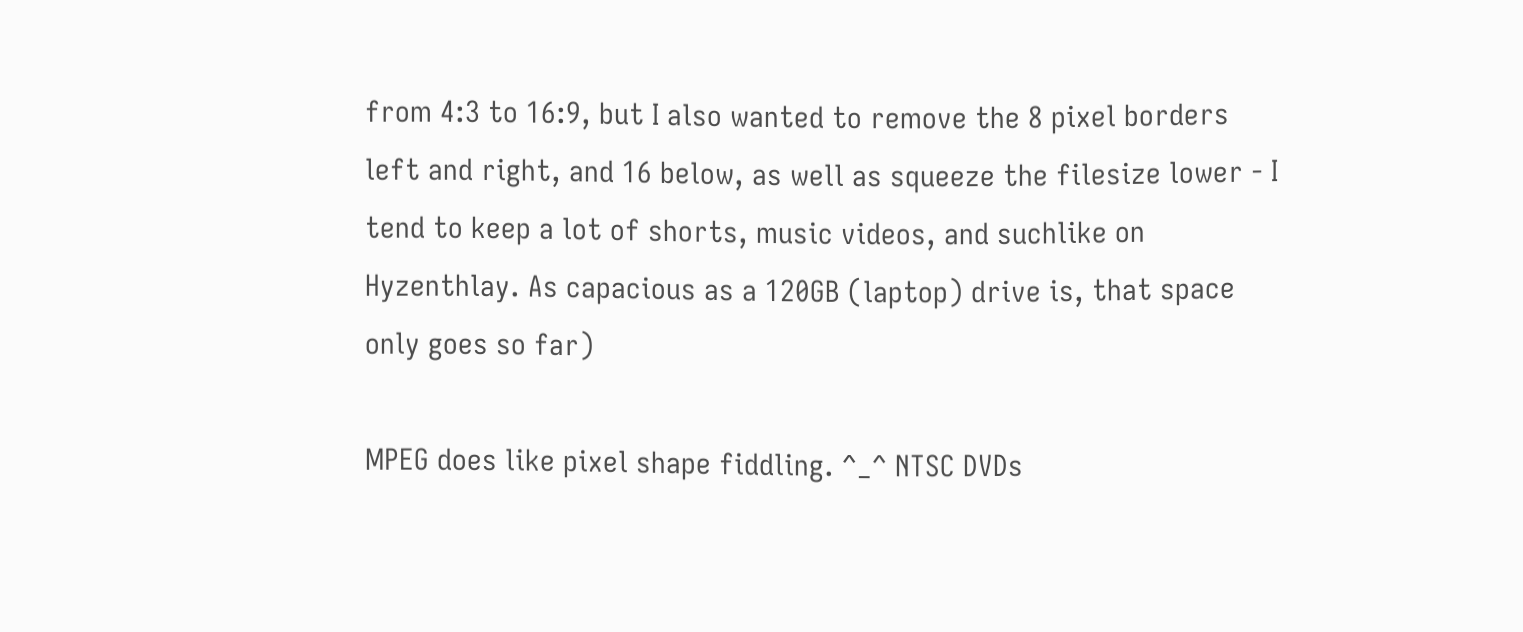from 4:3 to 16:9, but I also wanted to remove the 8 pixel borders left and right, and 16 below, as well as squeeze the filesize lower - I tend to keep a lot of shorts, music videos, and suchlike on Hyzenthlay. As capacious as a 120GB (laptop) drive is, that space only goes so far)

MPEG does like pixel shape fiddling. ^_^ NTSC DVDs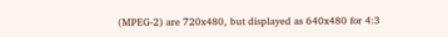(MPEG-2) are 720x480, but displayed as 640x480 for 4:3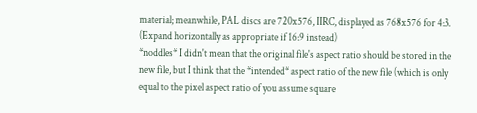material; meanwhile, PAL discs are 720x576, IIRC, displayed as 768x576 for 4:3. (Expand horizontally as appropriate if 16:9 instead)
*noddles* I didn't mean that the original file's aspect ratio should be stored in the new file, but I think that the *intended* aspect ratio of the new file (which is only equal to the pixel aspect ratio of you assume square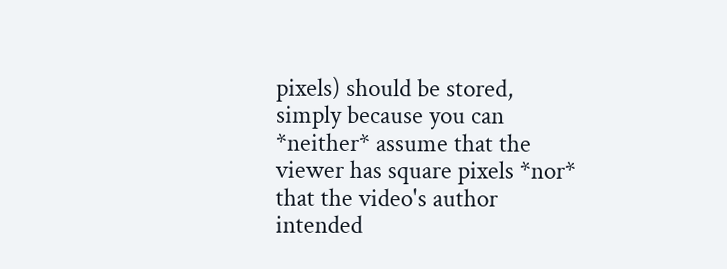pixels) should be stored, simply because you can *neither* assume that the viewer has square pixels *nor* that the video's author intended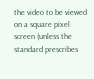the video to be viewed on a square pixel screen (unless the standard prescribes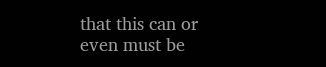that this can or even must be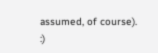assumed, of course). :)